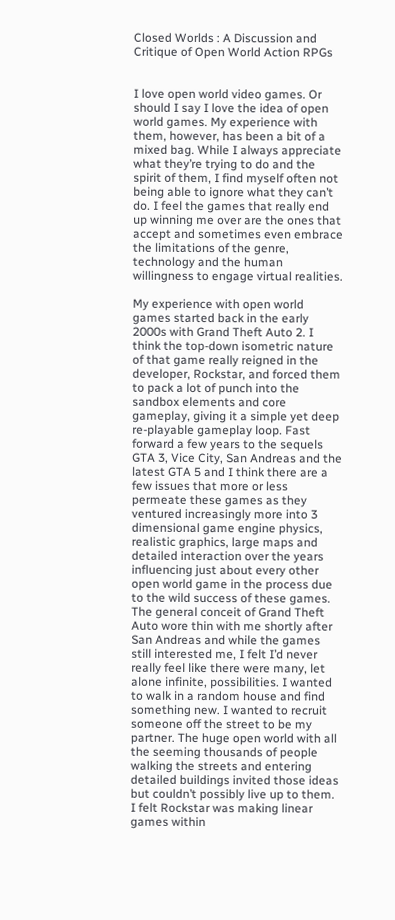Closed Worlds : A Discussion and Critique of Open World Action RPGs


I love open world video games. Or should I say I love the idea of open world games. My experience with them, however, has been a bit of a mixed bag. While I always appreciate what they’re trying to do and the spirit of them, I find myself often not being able to ignore what they can’t do. I feel the games that really end up winning me over are the ones that accept and sometimes even embrace the limitations of the genre, technology and the human willingness to engage virtual realities.

My experience with open world games started back in the early 2000s with Grand Theft Auto 2. I think the top-down isometric nature of that game really reigned in the developer, Rockstar, and forced them to pack a lot of punch into the sandbox elements and core gameplay, giving it a simple yet deep re-playable gameplay loop. Fast forward a few years to the sequels GTA 3, Vice City, San Andreas and the latest GTA 5 and I think there are a few issues that more or less permeate these games as they ventured increasingly more into 3 dimensional game engine physics, realistic graphics, large maps and detailed interaction over the years influencing just about every other open world game in the process due to the wild success of these games. The general conceit of Grand Theft Auto wore thin with me shortly after San Andreas and while the games still interested me, I felt I’d never really feel like there were many, let alone infinite, possibilities. I wanted to walk in a random house and find something new. I wanted to recruit someone off the street to be my partner. The huge open world with all the seeming thousands of people walking the streets and entering detailed buildings invited those ideas but couldn’t possibly live up to them. I felt Rockstar was making linear games within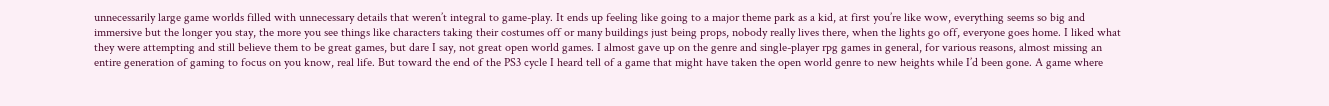unnecessarily large game worlds filled with unnecessary details that weren’t integral to game-play. It ends up feeling like going to a major theme park as a kid, at first you’re like wow, everything seems so big and immersive but the longer you stay, the more you see things like characters taking their costumes off or many buildings just being props, nobody really lives there, when the lights go off, everyone goes home. I liked what they were attempting and still believe them to be great games, but dare I say, not great open world games. I almost gave up on the genre and single-player rpg games in general, for various reasons, almost missing an entire generation of gaming to focus on you know, real life. But toward the end of the PS3 cycle I heard tell of a game that might have taken the open world genre to new heights while I’d been gone. A game where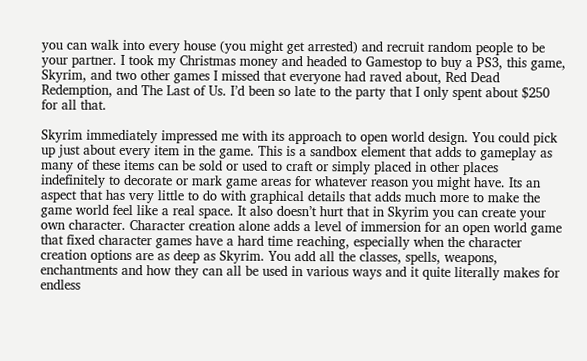you can walk into every house (you might get arrested) and recruit random people to be your partner. I took my Christmas money and headed to Gamestop to buy a PS3, this game, Skyrim, and two other games I missed that everyone had raved about, Red Dead Redemption, and The Last of Us. I’d been so late to the party that I only spent about $250 for all that.

Skyrim immediately impressed me with its approach to open world design. You could pick up just about every item in the game. This is a sandbox element that adds to gameplay as many of these items can be sold or used to craft or simply placed in other places indefinitely to decorate or mark game areas for whatever reason you might have. Its an aspect that has very little to do with graphical details that adds much more to make the game world feel like a real space. It also doesn’t hurt that in Skyrim you can create your own character. Character creation alone adds a level of immersion for an open world game that fixed character games have a hard time reaching, especially when the character creation options are as deep as Skyrim. You add all the classes, spells, weapons, enchantments and how they can all be used in various ways and it quite literally makes for endless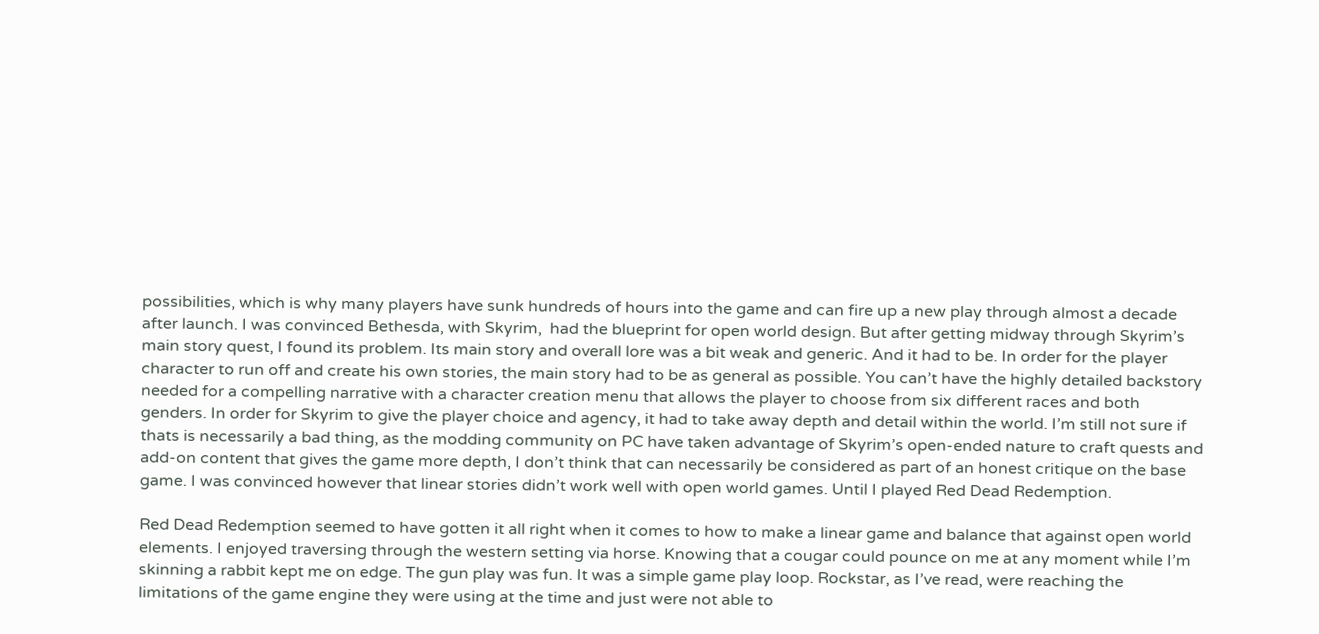possibilities, which is why many players have sunk hundreds of hours into the game and can fire up a new play through almost a decade after launch. I was convinced Bethesda, with Skyrim,  had the blueprint for open world design. But after getting midway through Skyrim’s main story quest, I found its problem. Its main story and overall lore was a bit weak and generic. And it had to be. In order for the player character to run off and create his own stories, the main story had to be as general as possible. You can’t have the highly detailed backstory needed for a compelling narrative with a character creation menu that allows the player to choose from six different races and both genders. In order for Skyrim to give the player choice and agency, it had to take away depth and detail within the world. I’m still not sure if thats is necessarily a bad thing, as the modding community on PC have taken advantage of Skyrim’s open-ended nature to craft quests and add-on content that gives the game more depth, I don’t think that can necessarily be considered as part of an honest critique on the base game. I was convinced however that linear stories didn’t work well with open world games. Until I played Red Dead Redemption.

Red Dead Redemption seemed to have gotten it all right when it comes to how to make a linear game and balance that against open world elements. I enjoyed traversing through the western setting via horse. Knowing that a cougar could pounce on me at any moment while I’m skinning a rabbit kept me on edge. The gun play was fun. It was a simple game play loop. Rockstar, as I’ve read, were reaching the limitations of the game engine they were using at the time and just were not able to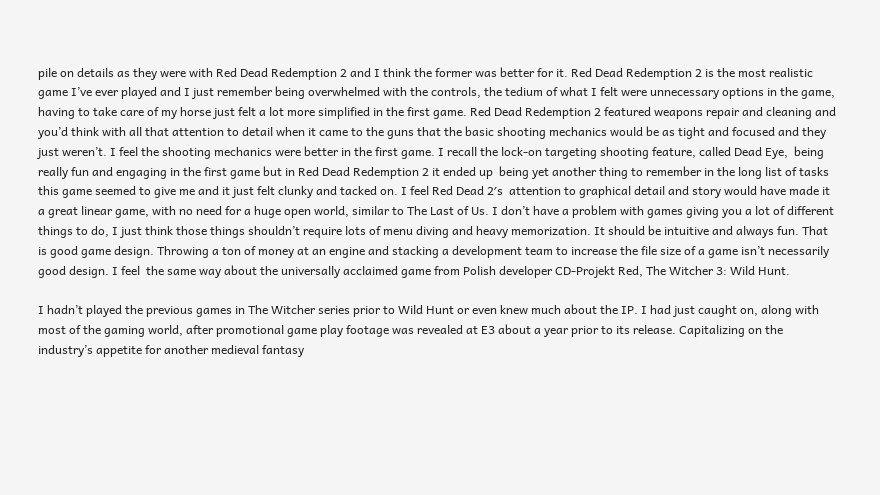pile on details as they were with Red Dead Redemption 2 and I think the former was better for it. Red Dead Redemption 2 is the most realistic game I’ve ever played and I just remember being overwhelmed with the controls, the tedium of what I felt were unnecessary options in the game, having to take care of my horse just felt a lot more simplified in the first game. Red Dead Redemption 2 featured weapons repair and cleaning and you’d think with all that attention to detail when it came to the guns that the basic shooting mechanics would be as tight and focused and they just weren’t. I feel the shooting mechanics were better in the first game. I recall the lock-on targeting shooting feature, called Dead Eye,  being really fun and engaging in the first game but in Red Dead Redemption 2 it ended up  being yet another thing to remember in the long list of tasks this game seemed to give me and it just felt clunky and tacked on. I feel Red Dead 2′s  attention to graphical detail and story would have made it a great linear game, with no need for a huge open world, similar to The Last of Us. I don’t have a problem with games giving you a lot of different things to do, I just think those things shouldn’t require lots of menu diving and heavy memorization. It should be intuitive and always fun. That is good game design. Throwing a ton of money at an engine and stacking a development team to increase the file size of a game isn’t necessarily good design. I feel  the same way about the universally acclaimed game from Polish developer CD-Projekt Red, The Witcher 3: Wild Hunt.

I hadn’t played the previous games in The Witcher series prior to Wild Hunt or even knew much about the IP. I had just caught on, along with most of the gaming world, after promotional game play footage was revealed at E3 about a year prior to its release. Capitalizing on the industry’s appetite for another medieval fantasy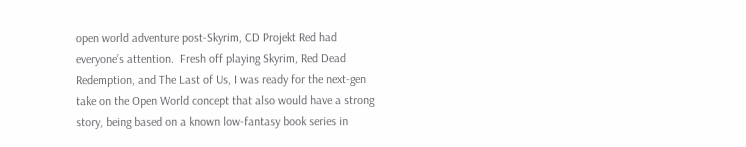open world adventure post-Skyrim, CD Projekt Red had everyone’s attention.  Fresh off playing Skyrim, Red Dead Redemption, and The Last of Us, I was ready for the next-gen take on the Open World concept that also would have a strong story, being based on a known low-fantasy book series in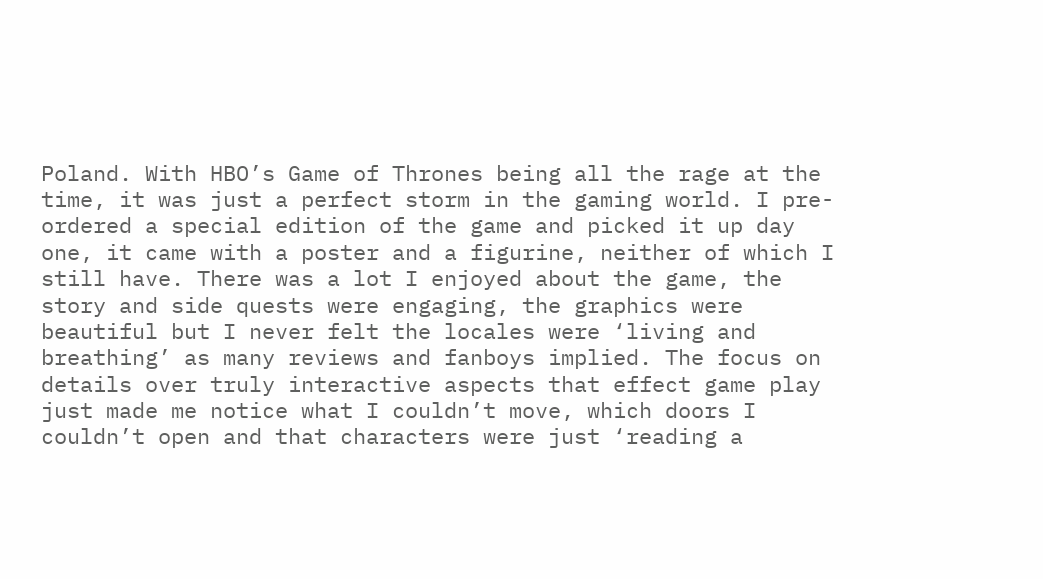Poland. With HBO’s Game of Thrones being all the rage at the time, it was just a perfect storm in the gaming world. I pre-ordered a special edition of the game and picked it up day one, it came with a poster and a figurine, neither of which I still have. There was a lot I enjoyed about the game, the story and side quests were engaging, the graphics were beautiful but I never felt the locales were ‘living and breathing’ as many reviews and fanboys implied. The focus on details over truly interactive aspects that effect game play just made me notice what I couldn’t move, which doors I couldn’t open and that characters were just ‘reading a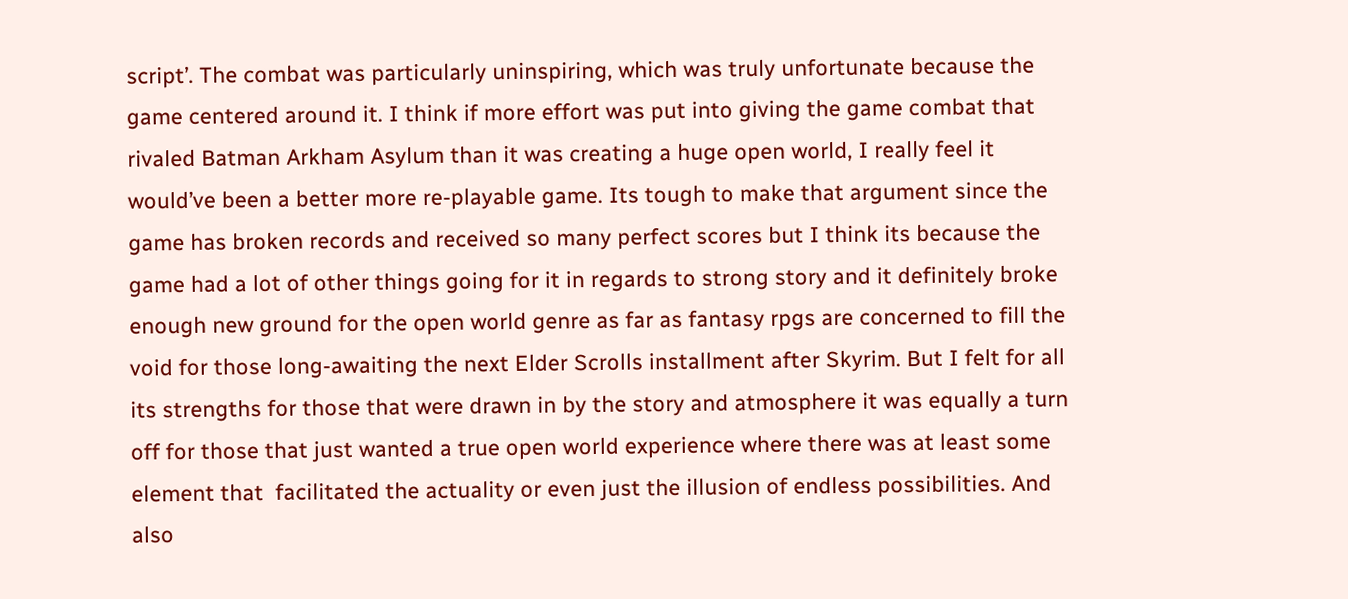script’. The combat was particularly uninspiring, which was truly unfortunate because the game centered around it. I think if more effort was put into giving the game combat that rivaled Batman Arkham Asylum than it was creating a huge open world, I really feel it would’ve been a better more re-playable game. Its tough to make that argument since the game has broken records and received so many perfect scores but I think its because the game had a lot of other things going for it in regards to strong story and it definitely broke enough new ground for the open world genre as far as fantasy rpgs are concerned to fill the void for those long-awaiting the next Elder Scrolls installment after Skyrim. But I felt for all its strengths for those that were drawn in by the story and atmosphere it was equally a turn off for those that just wanted a true open world experience where there was at least some element that  facilitated the actuality or even just the illusion of endless possibilities. And also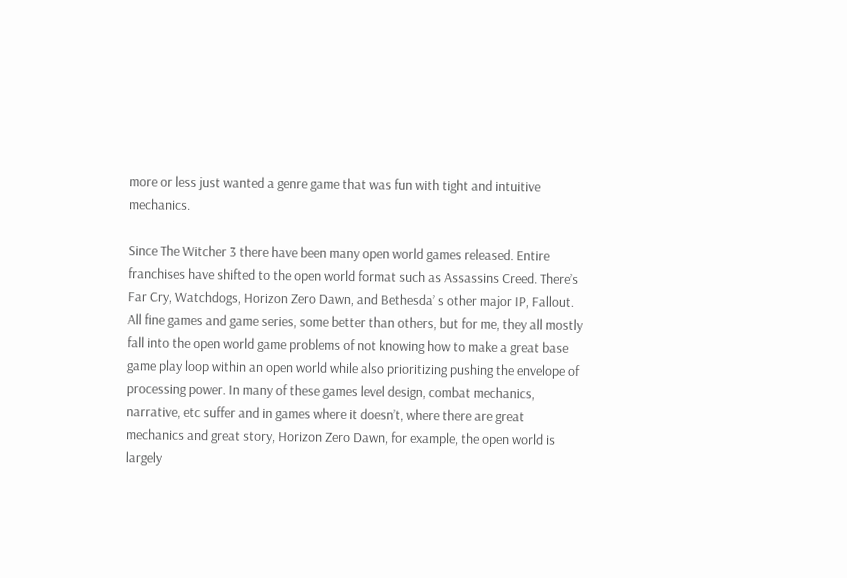more or less just wanted a genre game that was fun with tight and intuitive mechanics.

Since The Witcher 3 there have been many open world games released. Entire franchises have shifted to the open world format such as Assassins Creed. There’s Far Cry, Watchdogs, Horizon Zero Dawn, and Bethesda’ s other major IP, Fallout. All fine games and game series, some better than others, but for me, they all mostly fall into the open world game problems of not knowing how to make a great base game play loop within an open world while also prioritizing pushing the envelope of processing power. In many of these games level design, combat mechanics, narrative, etc suffer and in games where it doesn’t, where there are great mechanics and great story, Horizon Zero Dawn, for example, the open world is largely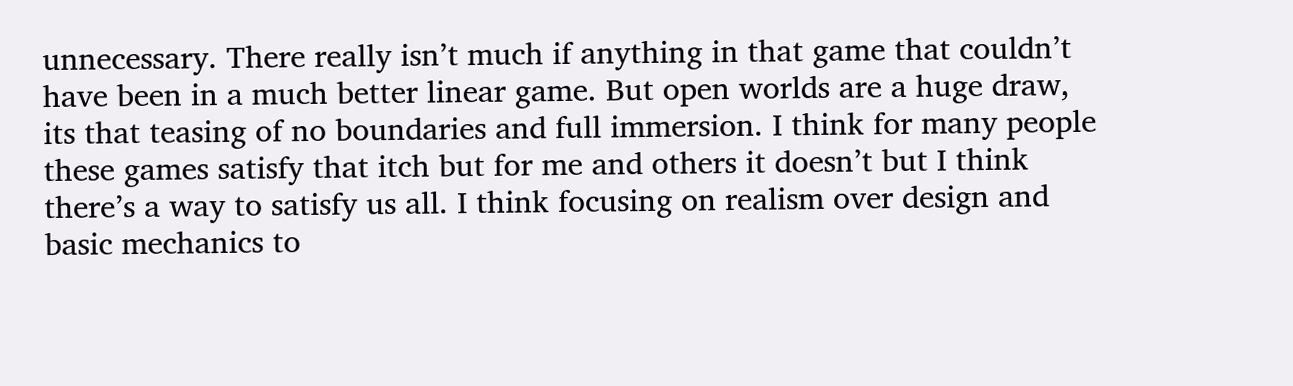unnecessary. There really isn’t much if anything in that game that couldn’t have been in a much better linear game. But open worlds are a huge draw, its that teasing of no boundaries and full immersion. I think for many people these games satisfy that itch but for me and others it doesn’t but I think there’s a way to satisfy us all. I think focusing on realism over design and basic mechanics to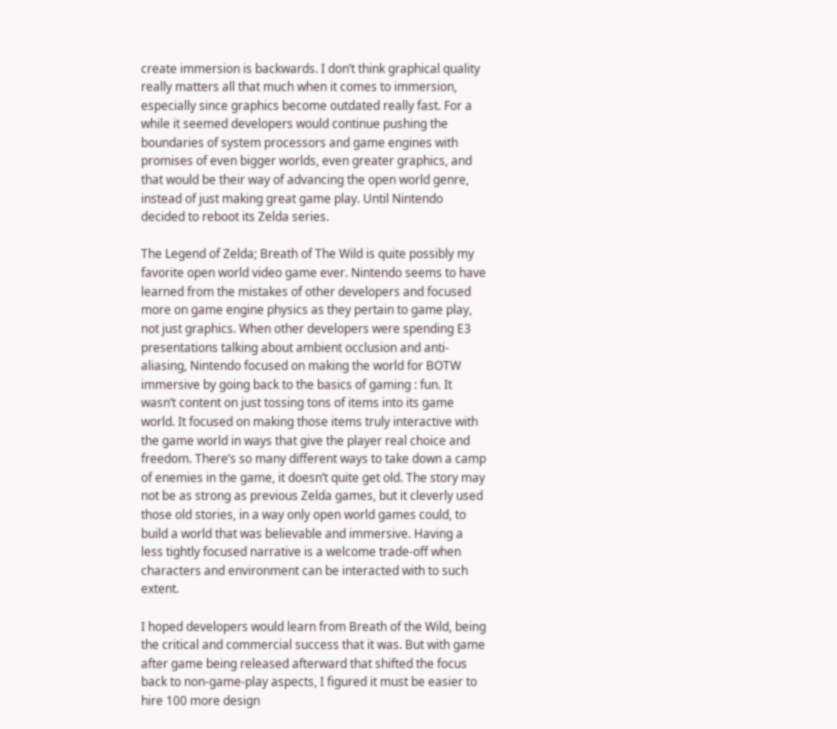create immersion is backwards. I don’t think graphical quality really matters all that much when it comes to immersion, especially since graphics become outdated really fast. For a while it seemed developers would continue pushing the boundaries of system processors and game engines with promises of even bigger worlds, even greater graphics, and that would be their way of advancing the open world genre, instead of just making great game play. Until Nintendo decided to reboot its Zelda series.

The Legend of Zelda; Breath of The Wild is quite possibly my favorite open world video game ever. Nintendo seems to have learned from the mistakes of other developers and focused more on game engine physics as they pertain to game play, not just graphics. When other developers were spending E3 presentations talking about ambient occlusion and anti-aliasing, Nintendo focused on making the world for BOTW immersive by going back to the basics of gaming : fun. It wasn’t content on just tossing tons of items into its game world. It focused on making those items truly interactive with the game world in ways that give the player real choice and freedom. There’s so many different ways to take down a camp of enemies in the game, it doesn’t quite get old. The story may not be as strong as previous Zelda games, but it cleverly used those old stories, in a way only open world games could, to build a world that was believable and immersive. Having a less tightly focused narrative is a welcome trade-off when characters and environment can be interacted with to such extent.

I hoped developers would learn from Breath of the Wild, being the critical and commercial success that it was. But with game after game being released afterward that shifted the focus back to non-game-play aspects, I figured it must be easier to hire 100 more design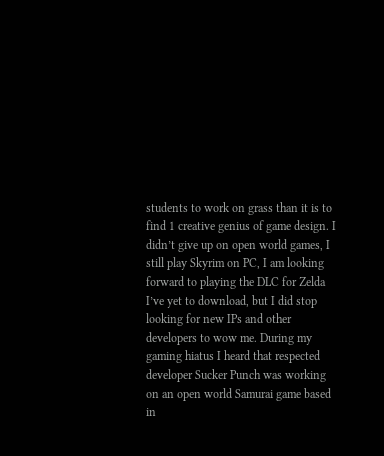students to work on grass than it is to find 1 creative genius of game design. I didn’t give up on open world games, I still play Skyrim on PC, I am looking forward to playing the DLC for Zelda I’ve yet to download, but I did stop looking for new IPs and other developers to wow me. During my gaming hiatus I heard that respected developer Sucker Punch was working on an open world Samurai game based in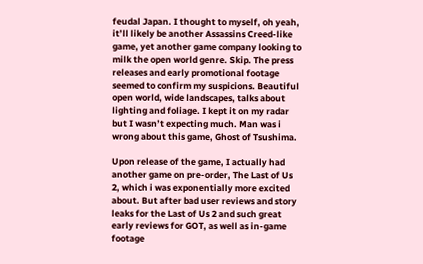feudal Japan. I thought to myself, oh yeah, it’ll likely be another Assassins Creed-like game, yet another game company looking to milk the open world genre. Skip. The press releases and early promotional footage seemed to confirm my suspicions. Beautiful open world, wide landscapes, talks about lighting and foliage. I kept it on my radar but I wasn’t expecting much. Man was i wrong about this game, Ghost of Tsushima.

Upon release of the game, I actually had another game on pre-order, The Last of Us 2, which i was exponentially more excited about. But after bad user reviews and story leaks for the Last of Us 2 and such great early reviews for GOT, as well as in-game footage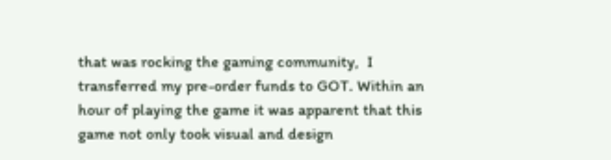that was rocking the gaming community,  I transferred my pre-order funds to GOT. Within an hour of playing the game it was apparent that this game not only took visual and design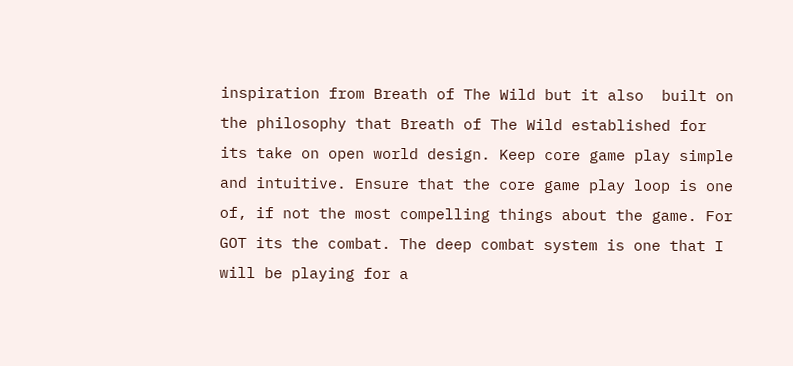inspiration from Breath of The Wild but it also  built on the philosophy that Breath of The Wild established for its take on open world design. Keep core game play simple and intuitive. Ensure that the core game play loop is one of, if not the most compelling things about the game. For GOT its the combat. The deep combat system is one that I will be playing for a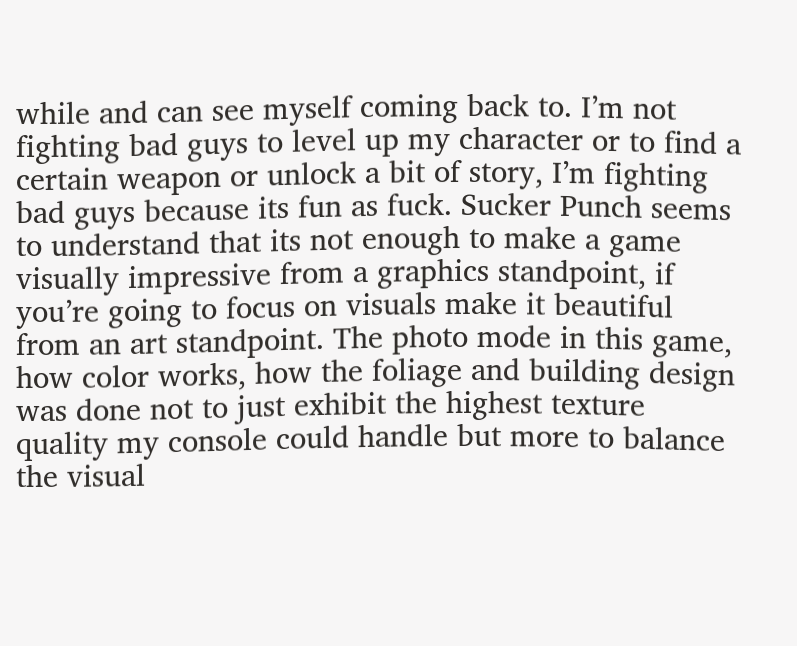while and can see myself coming back to. I’m not fighting bad guys to level up my character or to find a certain weapon or unlock a bit of story, I’m fighting bad guys because its fun as fuck. Sucker Punch seems to understand that its not enough to make a game visually impressive from a graphics standpoint, if you’re going to focus on visuals make it beautiful from an art standpoint. The photo mode in this game, how color works, how the foliage and building design was done not to just exhibit the highest texture quality my console could handle but more to balance the visual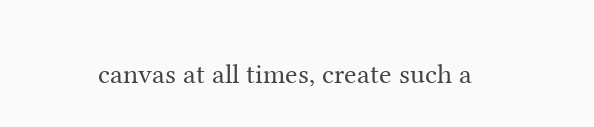canvas at all times, create such a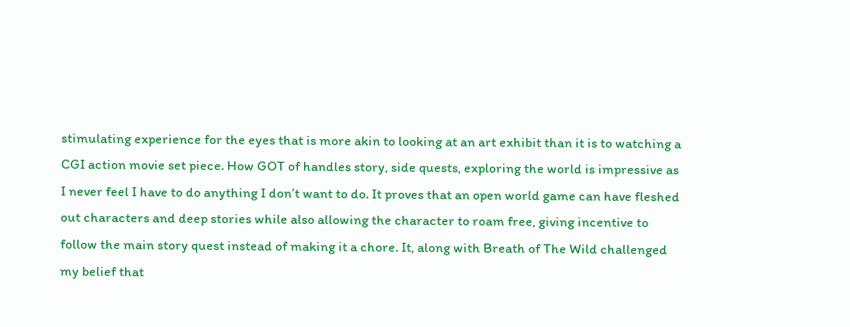stimulating experience for the eyes that is more akin to looking at an art exhibit than it is to watching a CGI action movie set piece. How GOT of handles story, side quests, exploring the world is impressive as I never feel I have to do anything I don’t want to do. It proves that an open world game can have fleshed out characters and deep stories while also allowing the character to roam free, giving incentive to follow the main story quest instead of making it a chore. It, along with Breath of The Wild challenged my belief that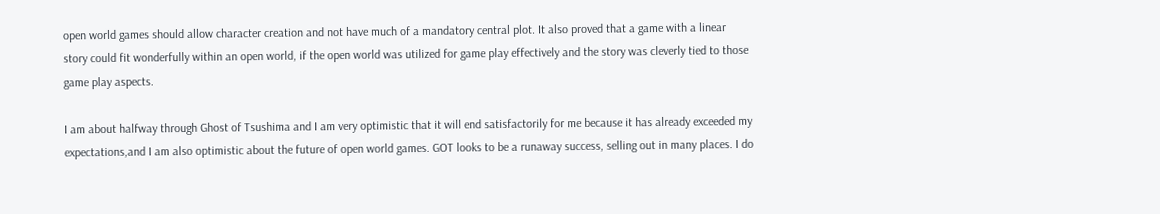open world games should allow character creation and not have much of a mandatory central plot. It also proved that a game with a linear story could fit wonderfully within an open world, if the open world was utilized for game play effectively and the story was cleverly tied to those game play aspects.

I am about halfway through Ghost of Tsushima and I am very optimistic that it will end satisfactorily for me because it has already exceeded my expectations,and I am also optimistic about the future of open world games. GOT looks to be a runaway success, selling out in many places. I do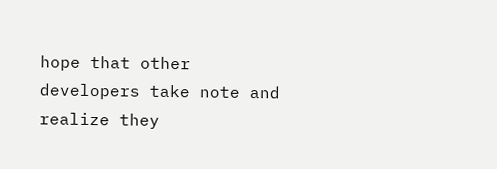hope that other developers take note and realize they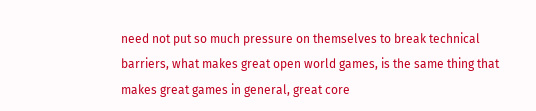need not put so much pressure on themselves to break technical barriers, what makes great open world games, is the same thing that makes great games in general, great core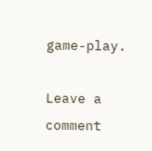game-play.

Leave a comment